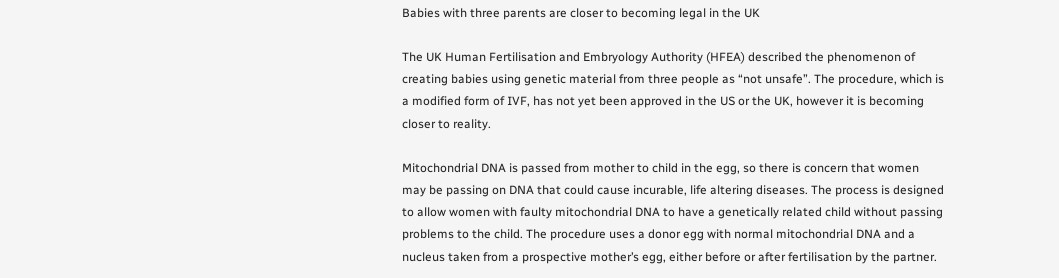Babies with three parents are closer to becoming legal in the UK

The UK Human Fertilisation and Embryology Authority (HFEA) described the phenomenon of creating babies using genetic material from three people as “not unsafe”. The procedure, which is a modified form of IVF, has not yet been approved in the US or the UK, however it is becoming closer to reality.

Mitochondrial DNA is passed from mother to child in the egg, so there is concern that women may be passing on DNA that could cause incurable, life altering diseases. The process is designed to allow women with faulty mitochondrial DNA to have a genetically related child without passing problems to the child. The procedure uses a donor egg with normal mitochondrial DNA and a nucleus taken from a prospective mother’s egg, either before or after fertilisation by the partner.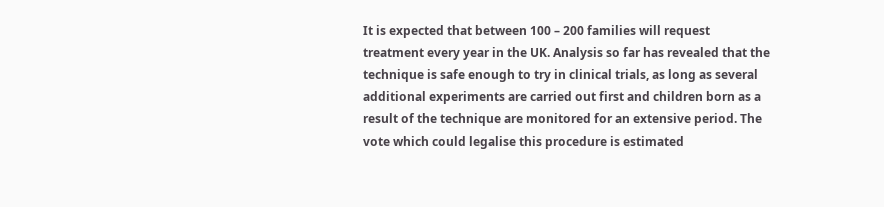It is expected that between 100 – 200 families will request treatment every year in the UK. Analysis so far has revealed that the technique is safe enough to try in clinical trials, as long as several additional experiments are carried out first and children born as a result of the technique are monitored for an extensive period. The vote which could legalise this procedure is estimated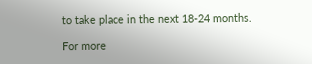to take place in the next 18-24 months.

For more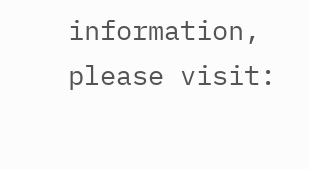information, please visit: